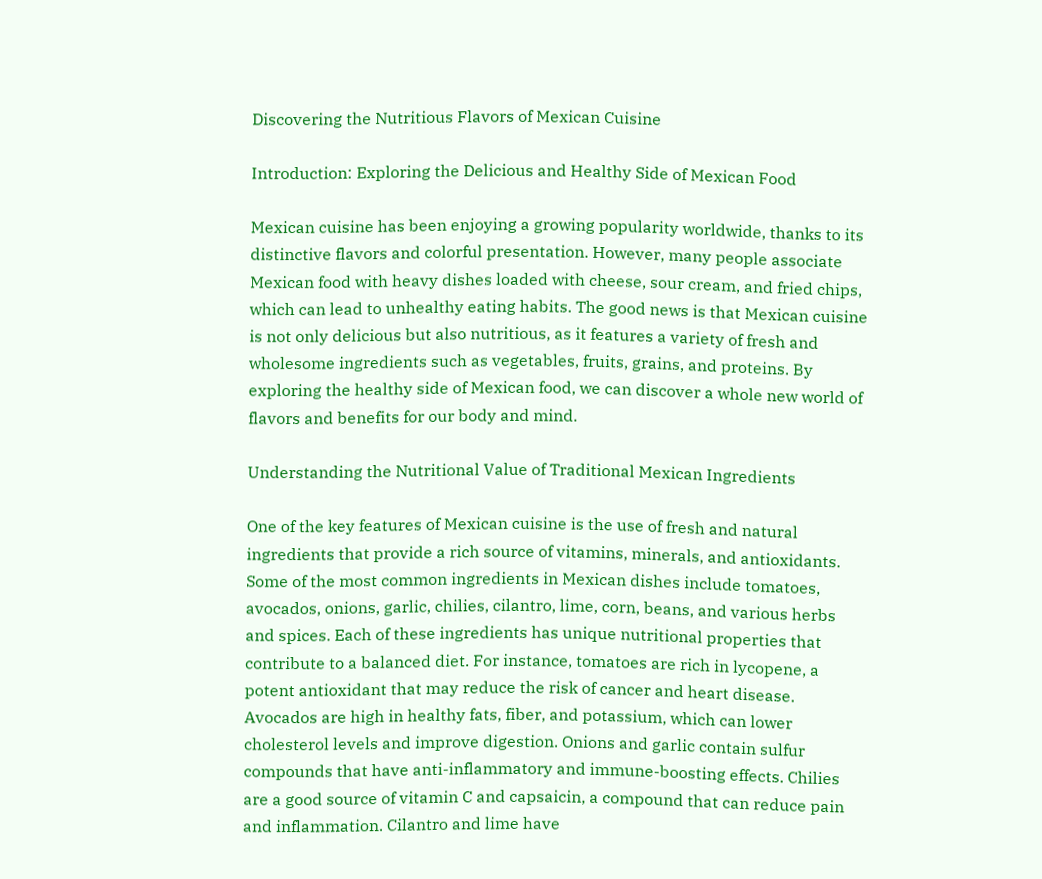Discovering the Nutritious Flavors of Mexican Cuisine

Introduction: Exploring the Delicious and Healthy Side of Mexican Food

Mexican cuisine has been enjoying a growing popularity worldwide, thanks to its distinctive flavors and colorful presentation. However, many people associate Mexican food with heavy dishes loaded with cheese, sour cream, and fried chips, which can lead to unhealthy eating habits. The good news is that Mexican cuisine is not only delicious but also nutritious, as it features a variety of fresh and wholesome ingredients such as vegetables, fruits, grains, and proteins. By exploring the healthy side of Mexican food, we can discover a whole new world of flavors and benefits for our body and mind.

Understanding the Nutritional Value of Traditional Mexican Ingredients

One of the key features of Mexican cuisine is the use of fresh and natural ingredients that provide a rich source of vitamins, minerals, and antioxidants. Some of the most common ingredients in Mexican dishes include tomatoes, avocados, onions, garlic, chilies, cilantro, lime, corn, beans, and various herbs and spices. Each of these ingredients has unique nutritional properties that contribute to a balanced diet. For instance, tomatoes are rich in lycopene, a potent antioxidant that may reduce the risk of cancer and heart disease. Avocados are high in healthy fats, fiber, and potassium, which can lower cholesterol levels and improve digestion. Onions and garlic contain sulfur compounds that have anti-inflammatory and immune-boosting effects. Chilies are a good source of vitamin C and capsaicin, a compound that can reduce pain and inflammation. Cilantro and lime have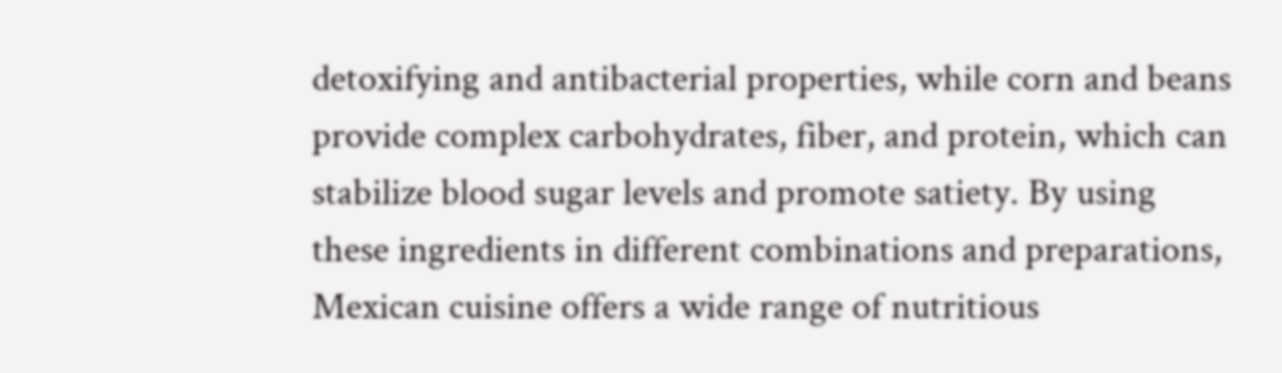detoxifying and antibacterial properties, while corn and beans provide complex carbohydrates, fiber, and protein, which can stabilize blood sugar levels and promote satiety. By using these ingredients in different combinations and preparations, Mexican cuisine offers a wide range of nutritious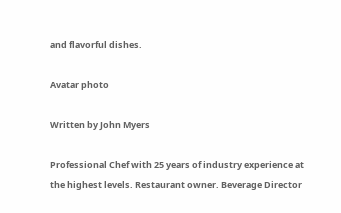and flavorful dishes.

Avatar photo

Written by John Myers

Professional Chef with 25 years of industry experience at the highest levels. Restaurant owner. Beverage Director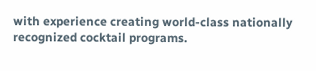with experience creating world-class nationally recognized cocktail programs.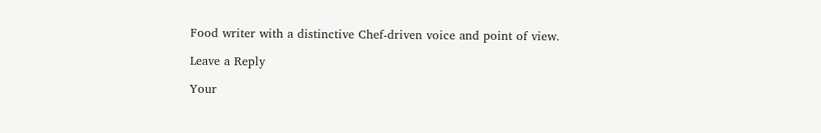Food writer with a distinctive Chef-driven voice and point of view.

Leave a Reply

Your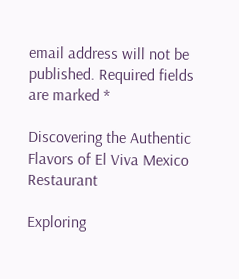email address will not be published. Required fields are marked *

Discovering the Authentic Flavors of El Viva Mexico Restaurant

Exploring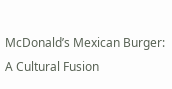McDonald’s Mexican Burger: A Cultural Fusion